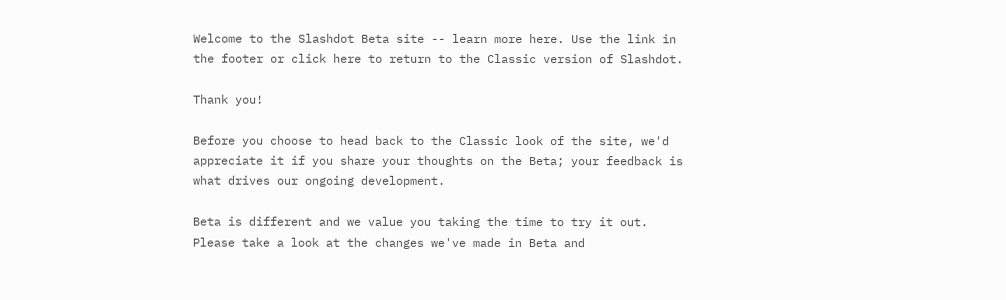Welcome to the Slashdot Beta site -- learn more here. Use the link in the footer or click here to return to the Classic version of Slashdot.

Thank you!

Before you choose to head back to the Classic look of the site, we'd appreciate it if you share your thoughts on the Beta; your feedback is what drives our ongoing development.

Beta is different and we value you taking the time to try it out. Please take a look at the changes we've made in Beta and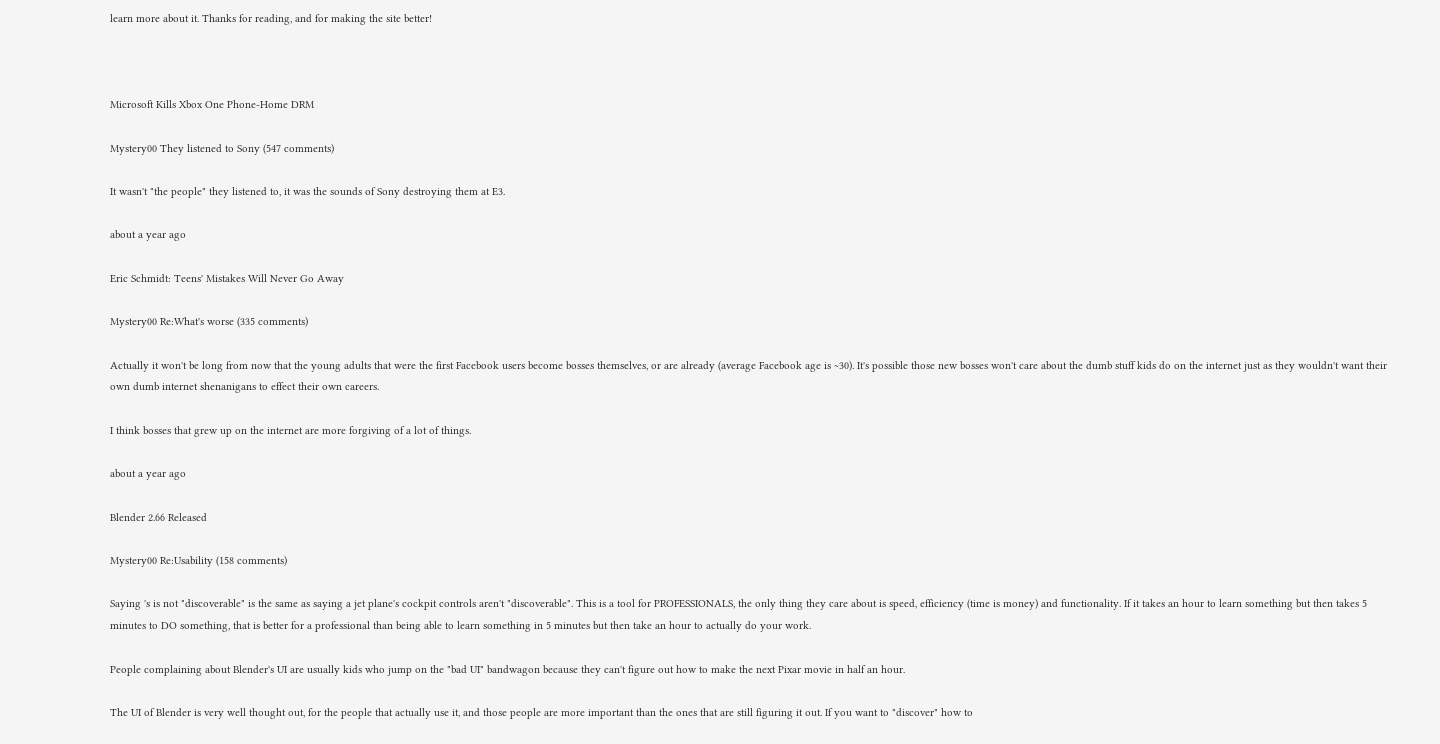learn more about it. Thanks for reading, and for making the site better!



Microsoft Kills Xbox One Phone-Home DRM

Mystery00 They listened to Sony (547 comments)

It wasn't "the people" they listened to, it was the sounds of Sony destroying them at E3.

about a year ago

Eric Schmidt: Teens' Mistakes Will Never Go Away

Mystery00 Re:What's worse (335 comments)

Actually it won't be long from now that the young adults that were the first Facebook users become bosses themselves, or are already (average Facebook age is ~30). It's possible those new bosses won't care about the dumb stuff kids do on the internet just as they wouldn't want their own dumb internet shenanigans to effect their own careers.

I think bosses that grew up on the internet are more forgiving of a lot of things.

about a year ago

Blender 2.66 Released

Mystery00 Re:Usability (158 comments)

Saying 's is not "discoverable" is the same as saying a jet plane's cockpit controls aren't "discoverable". This is a tool for PROFESSIONALS, the only thing they care about is speed, efficiency (time is money) and functionality. If it takes an hour to learn something but then takes 5 minutes to DO something, that is better for a professional than being able to learn something in 5 minutes but then take an hour to actually do your work.

People complaining about Blender's UI are usually kids who jump on the "bad UI" bandwagon because they can't figure out how to make the next Pixar movie in half an hour.

The UI of Blender is very well thought out, for the people that actually use it, and those people are more important than the ones that are still figuring it out. If you want to "discover" how to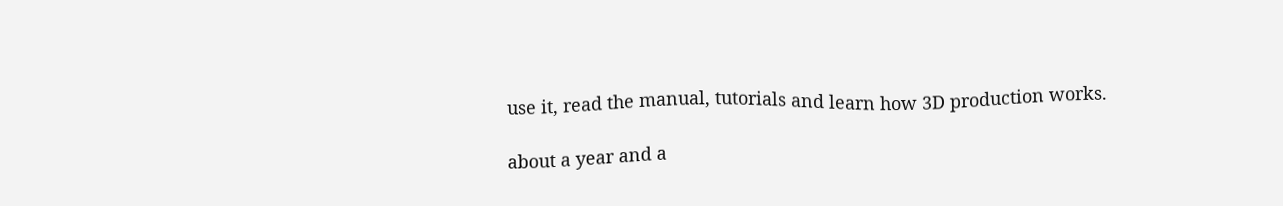use it, read the manual, tutorials and learn how 3D production works.

about a year and a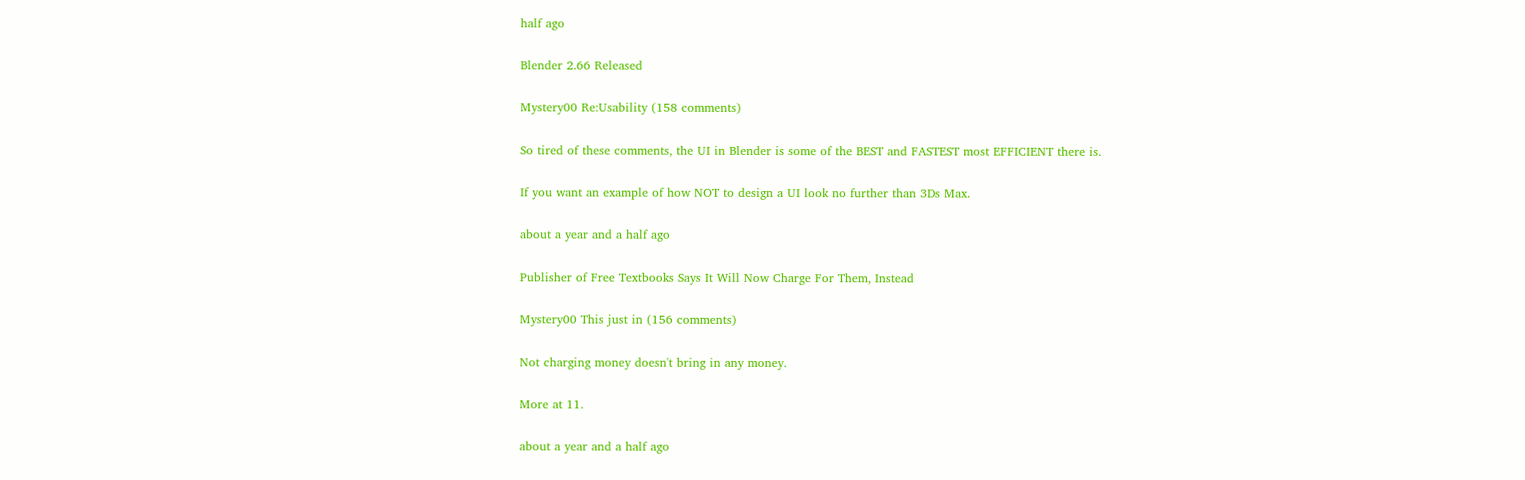half ago

Blender 2.66 Released

Mystery00 Re:Usability (158 comments)

So tired of these comments, the UI in Blender is some of the BEST and FASTEST most EFFICIENT there is.

If you want an example of how NOT to design a UI look no further than 3Ds Max.

about a year and a half ago

Publisher of Free Textbooks Says It Will Now Charge For Them, Instead

Mystery00 This just in (156 comments)

Not charging money doesn't bring in any money.

More at 11.

about a year and a half ago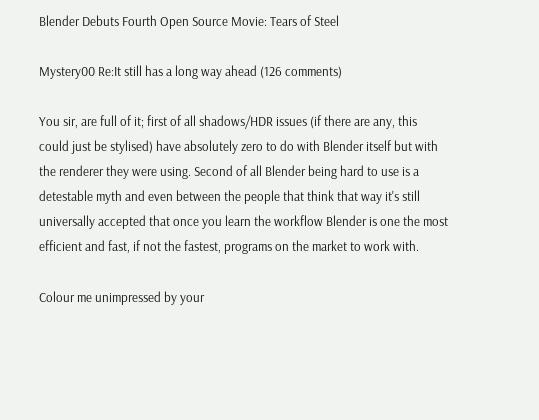Blender Debuts Fourth Open Source Movie: Tears of Steel

Mystery00 Re:It still has a long way ahead (126 comments)

You sir, are full of it; first of all shadows/HDR issues (if there are any, this could just be stylised) have absolutely zero to do with Blender itself but with the renderer they were using. Second of all Blender being hard to use is a detestable myth and even between the people that think that way it's still universally accepted that once you learn the workflow Blender is one the most efficient and fast, if not the fastest, programs on the market to work with.

Colour me unimpressed by your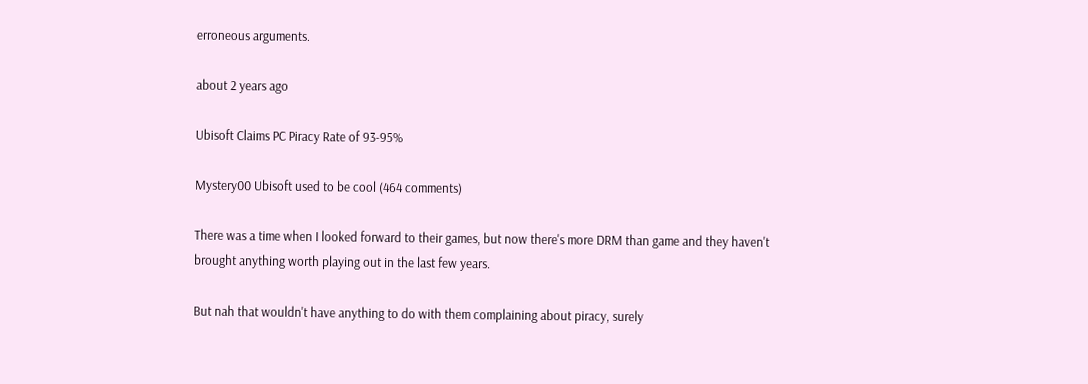erroneous arguments.

about 2 years ago

Ubisoft Claims PC Piracy Rate of 93-95%

Mystery00 Ubisoft used to be cool (464 comments)

There was a time when I looked forward to their games, but now there's more DRM than game and they haven't brought anything worth playing out in the last few years.

But nah that wouldn't have anything to do with them complaining about piracy, surely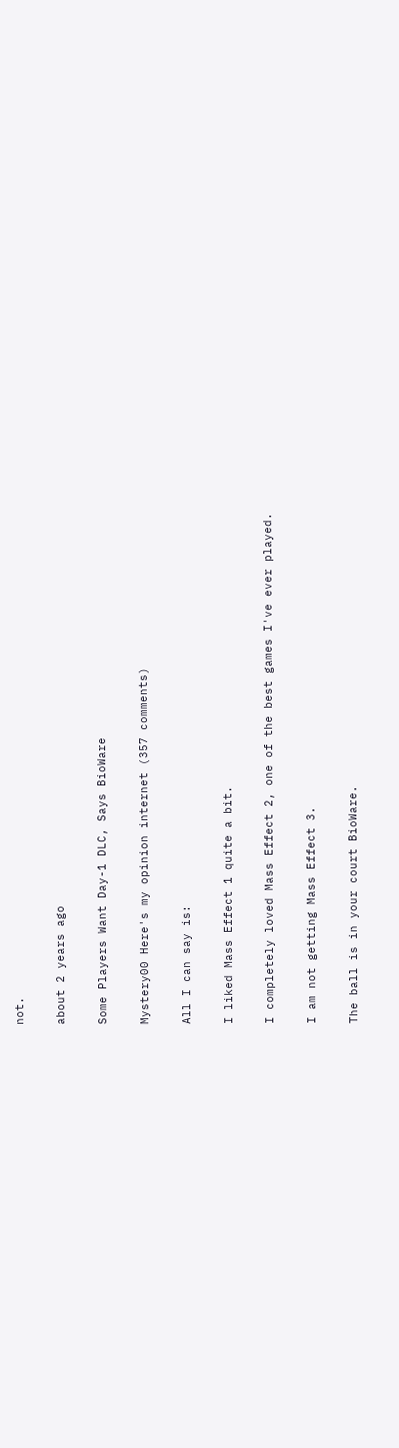not.

about 2 years ago

Some Players Want Day-1 DLC, Says BioWare

Mystery00 Here's my opinion internet (357 comments)

All I can say is:

I liked Mass Effect 1 quite a bit.

I completely loved Mass Effect 2, one of the best games I've ever played.

I am not getting Mass Effect 3.

The ball is in your court BioWare.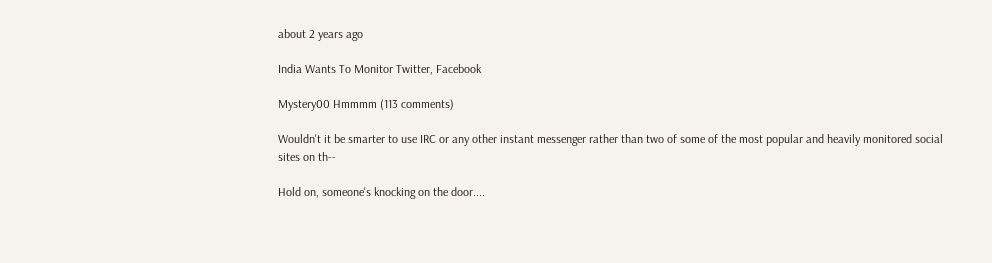about 2 years ago

India Wants To Monitor Twitter, Facebook

Mystery00 Hmmmm (113 comments)

Wouldn't it be smarter to use IRC or any other instant messenger rather than two of some of the most popular and heavily monitored social sites on th--

Hold on, someone's knocking on the door....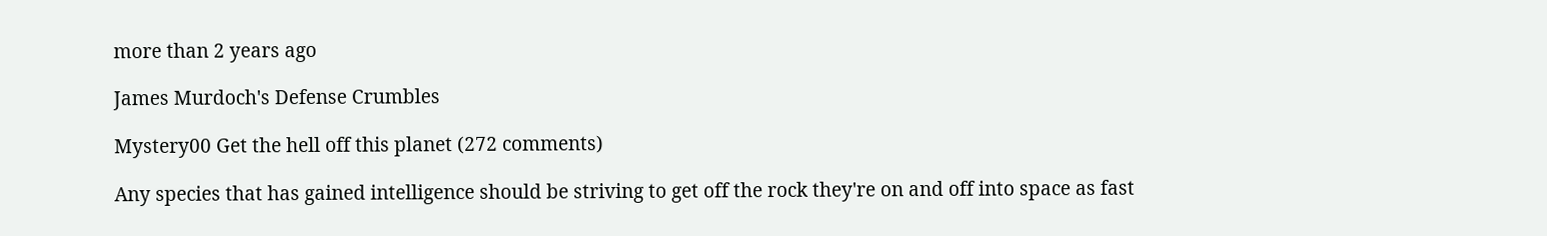more than 2 years ago

James Murdoch's Defense Crumbles

Mystery00 Get the hell off this planet (272 comments)

Any species that has gained intelligence should be striving to get off the rock they're on and off into space as fast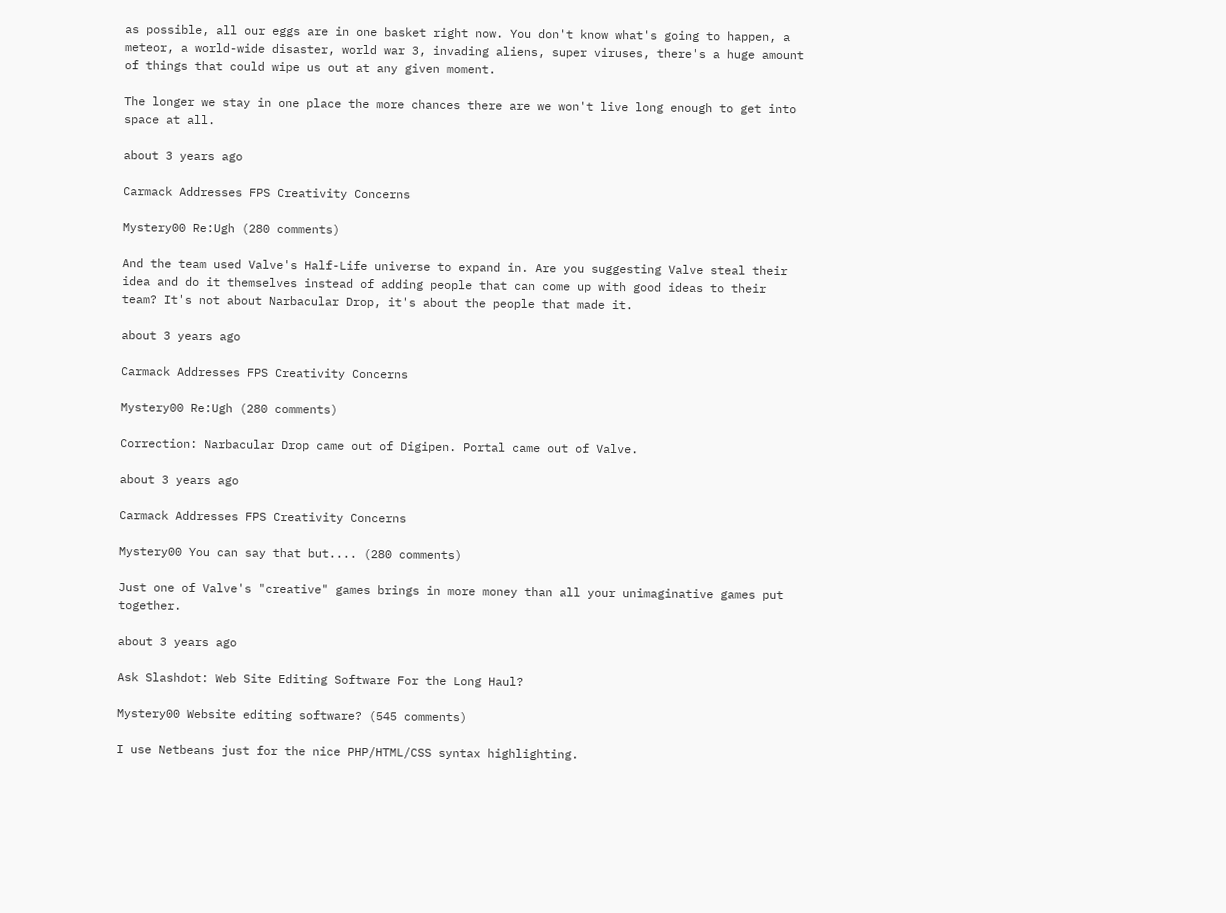as possible, all our eggs are in one basket right now. You don't know what's going to happen, a meteor, a world-wide disaster, world war 3, invading aliens, super viruses, there's a huge amount of things that could wipe us out at any given moment.

The longer we stay in one place the more chances there are we won't live long enough to get into space at all.

about 3 years ago

Carmack Addresses FPS Creativity Concerns

Mystery00 Re:Ugh (280 comments)

And the team used Valve's Half-Life universe to expand in. Are you suggesting Valve steal their idea and do it themselves instead of adding people that can come up with good ideas to their team? It's not about Narbacular Drop, it's about the people that made it.

about 3 years ago

Carmack Addresses FPS Creativity Concerns

Mystery00 Re:Ugh (280 comments)

Correction: Narbacular Drop came out of Digipen. Portal came out of Valve.

about 3 years ago

Carmack Addresses FPS Creativity Concerns

Mystery00 You can say that but.... (280 comments)

Just one of Valve's "creative" games brings in more money than all your unimaginative games put together.

about 3 years ago

Ask Slashdot: Web Site Editing Software For the Long Haul?

Mystery00 Website editing software? (545 comments)

I use Netbeans just for the nice PHP/HTML/CSS syntax highlighting.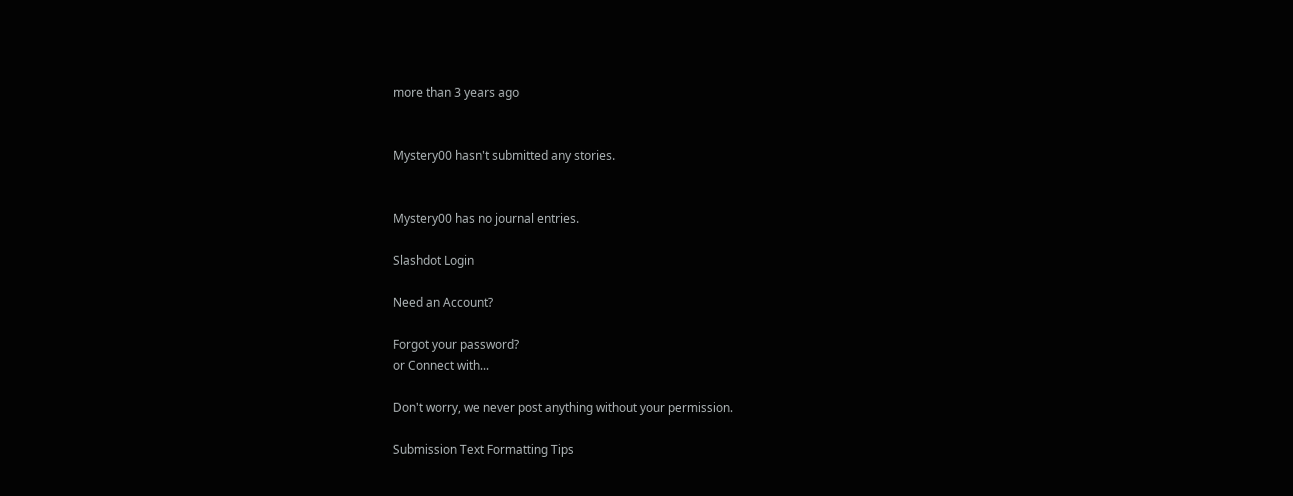more than 3 years ago


Mystery00 hasn't submitted any stories.


Mystery00 has no journal entries.

Slashdot Login

Need an Account?

Forgot your password?
or Connect with...

Don't worry, we never post anything without your permission.

Submission Text Formatting Tips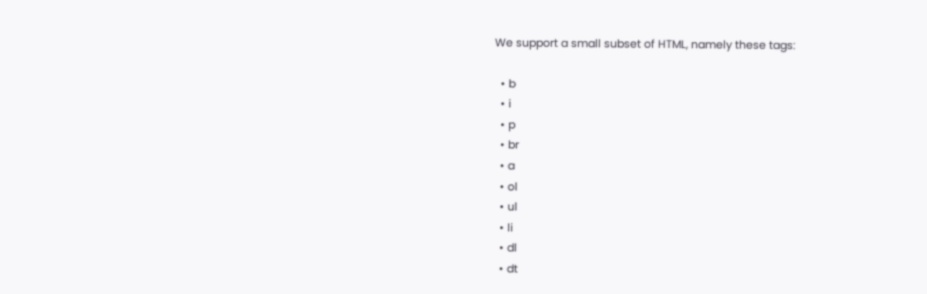We support a small subset of HTML, namely these tags:

  • b
  • i
  • p
  • br
  • a
  • ol
  • ul
  • li
  • dl
  • dt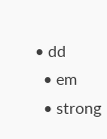• dd
  • em
  • strong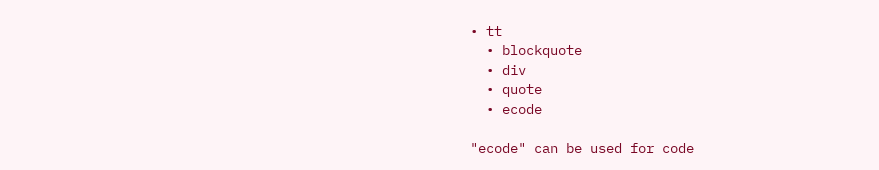• tt
  • blockquote
  • div
  • quote
  • ecode

"ecode" can be used for code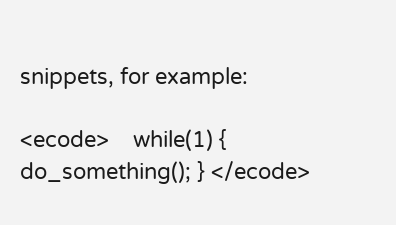snippets, for example:

<ecode>    while(1) { do_something(); } </ecode>